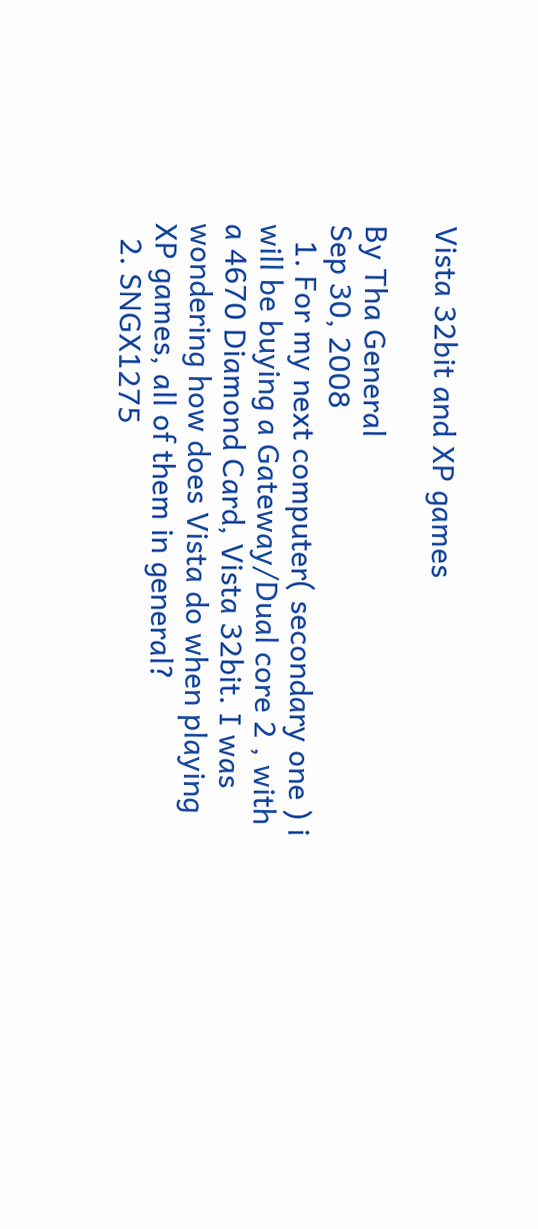Vista 32bit and XP games

By Tha General
Sep 30, 2008
  1. For my next computer( secondary one ) i will be buying a Gateway/Dual core 2 , with a 4670 Diamond Card, Vista 32bit. I was wondering how does Vista do when playing XP games, all of them in general?
  2. SNGX1275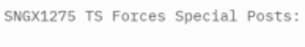SNGX1275 TS Forces Special Posts: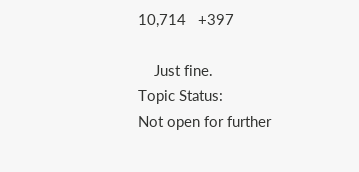10,714   +397

    Just fine.
Topic Status:
Not open for further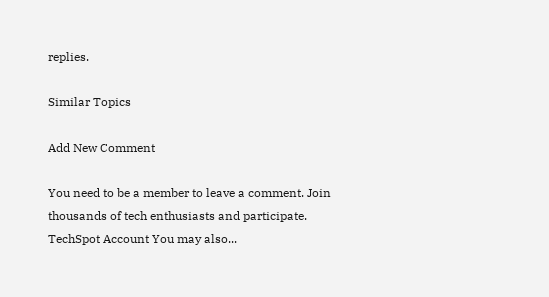replies.

Similar Topics

Add New Comment

You need to be a member to leave a comment. Join thousands of tech enthusiasts and participate.
TechSpot Account You may also...